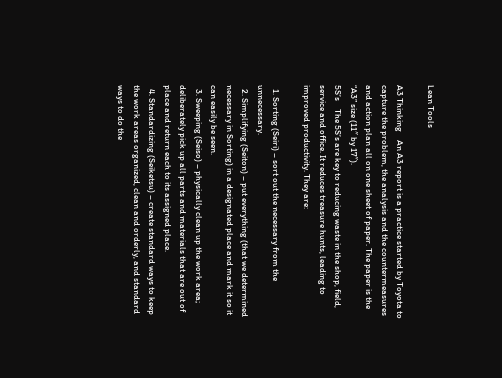Lean Tools

A3 Thinking    An A3 report is a practice started by Toyota to capture the problem, the analysis and the countermeasures and action plan all on one sheet of paper. The paper is the “A3” size (11″ by 17″).
5S’s    The 5S’s are key to reducing waste in the shop, field, service and office. It reduces treasure hunts, leading to improved productivity. They are:

  1. Sorting (Seiri) – sort out the necessary from the unnecessary.
  2. Simplifying (Seiton) – put everything (that we determined necessary in Sorting) in a designated place and mark it so it can easily be seen.
  3. Sweeping (Seiso) – physically clean up the work area; deliberately pick up all parts and materials that are out of place and return each to its assigned place.
  4. Standardizing (Seiketsu) – create standard ways to keep the work areas organized, clean and orderly, and standard ways to do the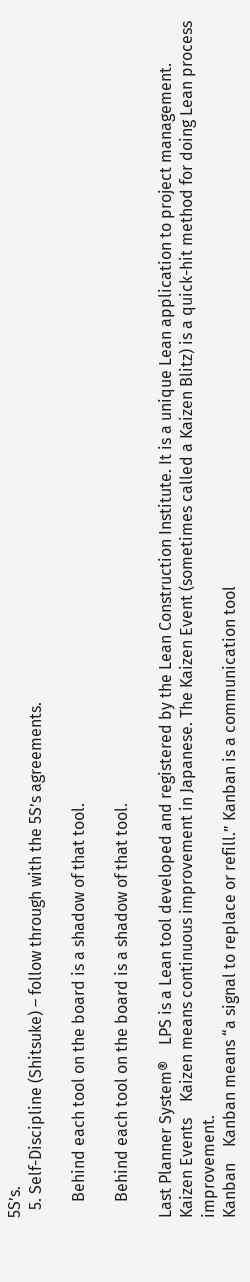5S’s.
  5. Self-Discipline (Shitsuke) – follow through with the 5S’s agreements.

    Behind each tool on the board is a shadow of that tool.

    Behind each tool on the board is a shadow of that tool.

Last Planner System®    LPS is a Lean tool developed and registered by the Lean Construction Institute. It is a unique Lean application to project management.
Kaizen Events    Kaizen means continuous improvement in Japanese. The Kaizen Event (sometimes called a Kaizen Blitz) is a quick-hit method for doing Lean process improvement.
Kanban    Kanban means “a signal to replace or refill.” Kanban is a communication tool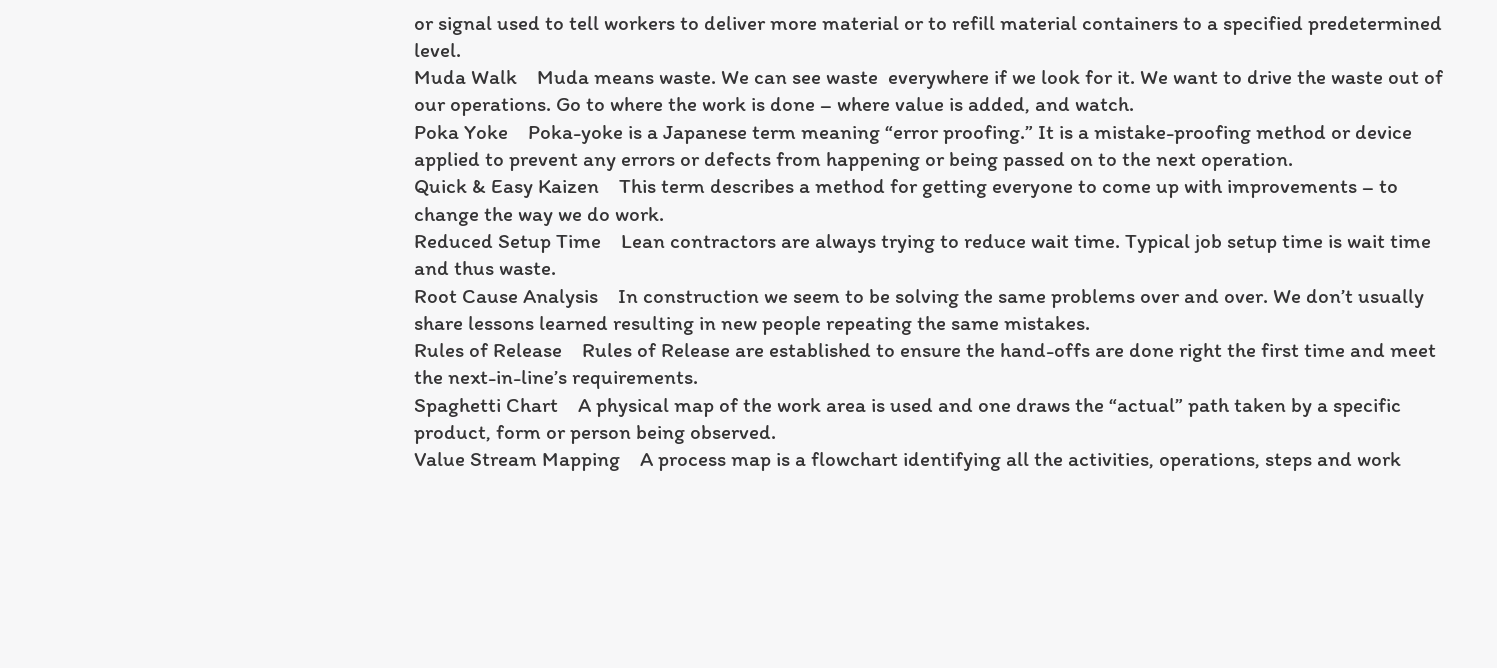or signal used to tell workers to deliver more material or to refill material containers to a specified predetermined level.
Muda Walk    Muda means waste. We can see waste  everywhere if we look for it. We want to drive the waste out of our operations. Go to where the work is done – where value is added, and watch.
Poka Yoke    Poka-yoke is a Japanese term meaning “error proofing.” It is a mistake-proofing method or device applied to prevent any errors or defects from happening or being passed on to the next operation.
Quick & Easy Kaizen    This term describes a method for getting everyone to come up with improvements – to change the way we do work.
Reduced Setup Time    Lean contractors are always trying to reduce wait time. Typical job setup time is wait time and thus waste.
Root Cause Analysis    In construction we seem to be solving the same problems over and over. We don’t usually share lessons learned resulting in new people repeating the same mistakes.
Rules of Release    Rules of Release are established to ensure the hand-offs are done right the first time and meet the next-in-line’s requirements.
Spaghetti Chart    A physical map of the work area is used and one draws the “actual” path taken by a specific product, form or person being observed.
Value Stream Mapping    A process map is a flowchart identifying all the activities, operations, steps and work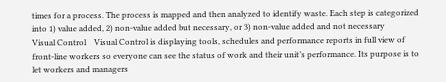times for a process. The process is mapped and then analyzed to identify waste. Each step is categorized into 1) value added, 2) non-value added but necessary, or 3) non-value added and not necessary
Visual Control    Visual Control is displaying tools, schedules and performance reports in full view of front-line workers so everyone can see the status of work and their unit’s performance. Its purpose is to let workers and managers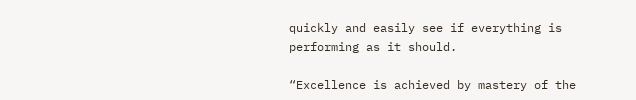quickly and easily see if everything is performing as it should.

“Excellence is achieved by mastery of the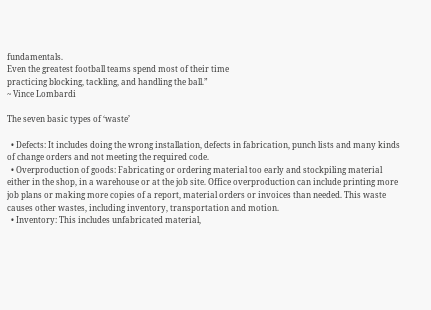fundamentals.
Even the greatest football teams spend most of their time
practicing blocking, tackling, and handling the ball.”
~ Vince Lombardi

The seven basic types of ‘waste’

  • Defects: It includes doing the wrong installation, defects in fabrication, punch lists and many kinds of change orders and not meeting the required code.
  • Overproduction of goods: Fabricating or ordering material too early and stockpiling material either in the shop, in a warehouse or at the job site. Office overproduction can include printing more job plans or making more copies of a report, material orders or invoices than needed. This waste causes other wastes, including inventory, transportation and motion.
  • Inventory: This includes unfabricated material,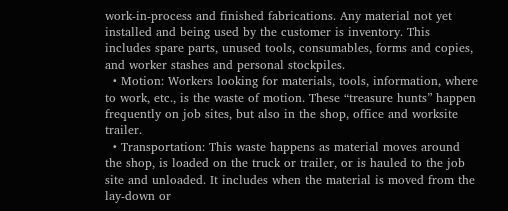work-in-process and finished fabrications. Any material not yet installed and being used by the customer is inventory. This includes spare parts, unused tools, consumables, forms and copies, and worker stashes and personal stockpiles.
  • Motion: Workers looking for materials, tools, information, where to work, etc., is the waste of motion. These “treasure hunts” happen frequently on job sites, but also in the shop, office and worksite trailer.
  • Transportation: This waste happens as material moves around the shop, is loaded on the truck or trailer, or is hauled to the job site and unloaded. It includes when the material is moved from the lay-down or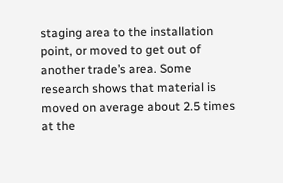staging area to the installation point, or moved to get out of another trade’s area. Some research shows that material is moved on average about 2.5 times at the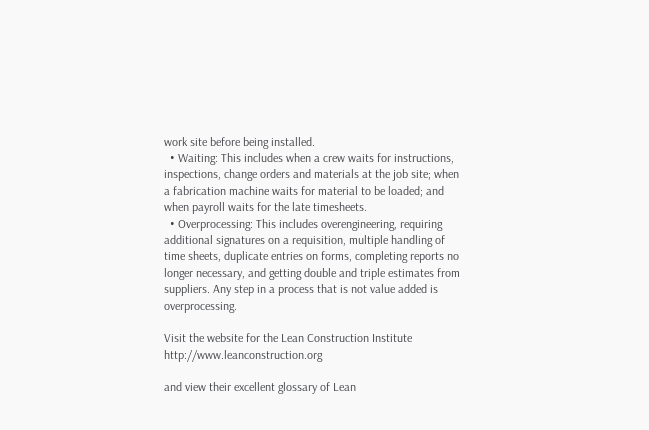work site before being installed.
  • Waiting: This includes when a crew waits for instructions, inspections, change orders and materials at the job site; when a fabrication machine waits for material to be loaded; and when payroll waits for the late timesheets.
  • Overprocessing: This includes overengineering, requiring additional signatures on a requisition, multiple handling of time sheets, duplicate entries on forms, completing reports no longer necessary, and getting double and triple estimates from suppliers. Any step in a process that is not value added is overprocessing.

Visit the website for the Lean Construction Institute  http://www.leanconstruction.org

and view their excellent glossary of Lean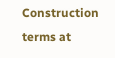Construction terms at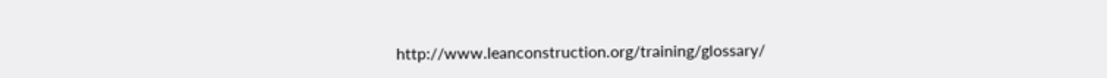http://www.leanconstruction.org/training/glossary/